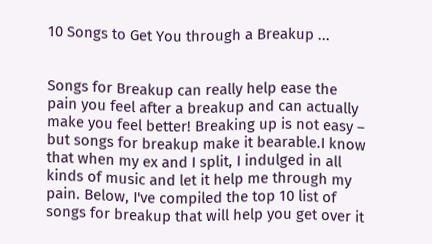10 Songs to Get You through a Breakup ...


Songs for Breakup can really help ease the pain you feel after a breakup and can actually make you feel better! Breaking up is not easy – but songs for breakup make it bearable.I know that when my ex and I split, I indulged in all kinds of music and let it help me through my pain. Below, I've compiled the top 10 list of songs for breakup that will help you get over it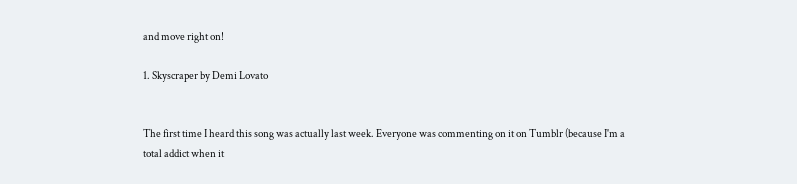and move right on!

1. Skyscraper by Demi Lovato


The first time I heard this song was actually last week. Everyone was commenting on it on Tumblr (because I'm a total addict when it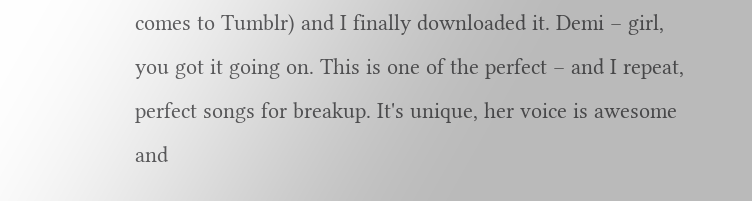comes to Tumblr) and I finally downloaded it. Demi – girl, you got it going on. This is one of the perfect – and I repeat, perfect songs for breakup. It's unique, her voice is awesome and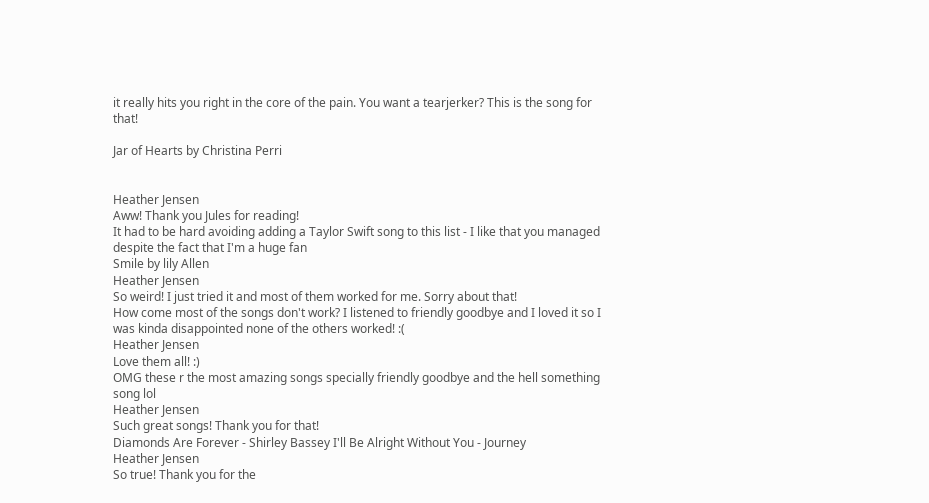it really hits you right in the core of the pain. You want a tearjerker? This is the song for that!

Jar of Hearts by Christina Perri


Heather Jensen
Aww! Thank you Jules for reading!
It had to be hard avoiding adding a Taylor Swift song to this list - I like that you managed despite the fact that I'm a huge fan
Smile by lily Allen
Heather Jensen
So weird! I just tried it and most of them worked for me. Sorry about that!
How come most of the songs don't work? I listened to friendly goodbye and I loved it so I was kinda disappointed none of the others worked! :(
Heather Jensen
Love them all! :)
OMG these r the most amazing songs specially friendly goodbye and the hell something song lol
Heather Jensen
Such great songs! Thank you for that!
Diamonds Are Forever - Shirley Bassey I'll Be Alright Without You - Journey
Heather Jensen
So true! Thank you for the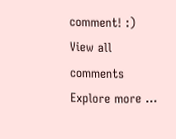comment! :)
View all comments
Explore more ...